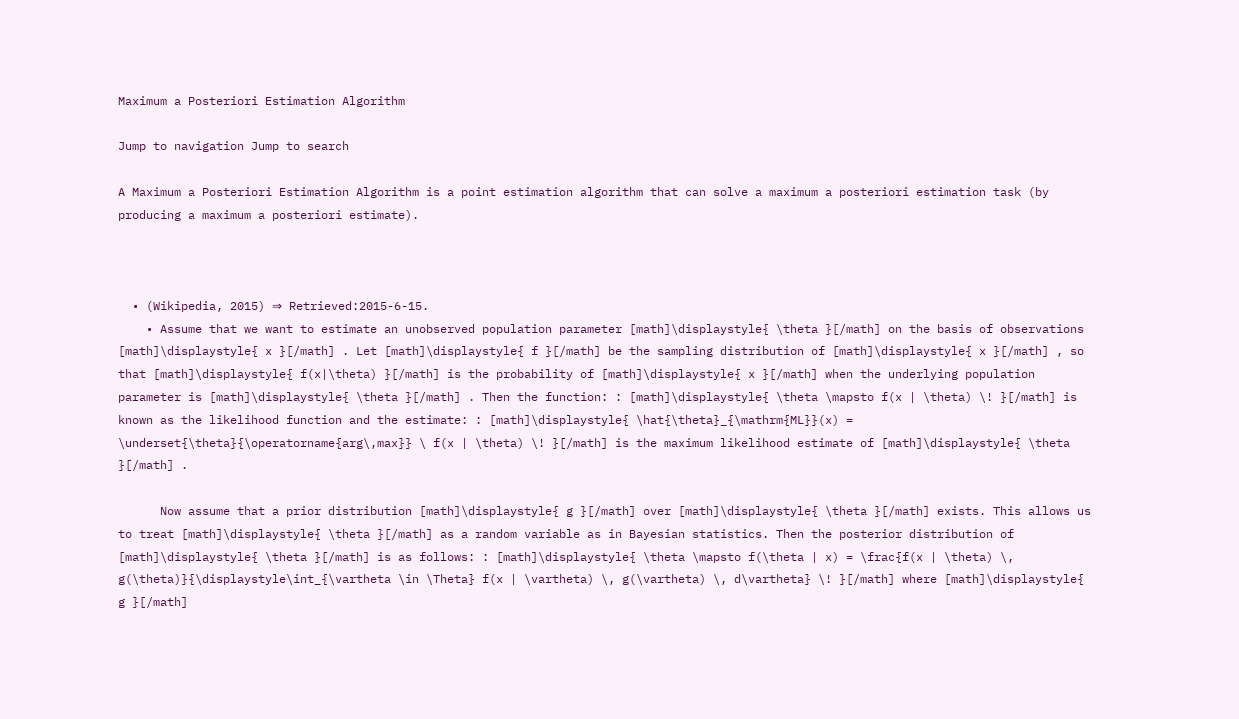Maximum a Posteriori Estimation Algorithm

Jump to navigation Jump to search

A Maximum a Posteriori Estimation Algorithm is a point estimation algorithm that can solve a maximum a posteriori estimation task (by producing a maximum a posteriori estimate).



  • (Wikipedia, 2015) ⇒ Retrieved:2015-6-15.
    • Assume that we want to estimate an unobserved population parameter [math]\displaystyle{ \theta }[/math] on the basis of observations [math]\displaystyle{ x }[/math] . Let [math]\displaystyle{ f }[/math] be the sampling distribution of [math]\displaystyle{ x }[/math] , so that [math]\displaystyle{ f(x|\theta) }[/math] is the probability of [math]\displaystyle{ x }[/math] when the underlying population parameter is [math]\displaystyle{ \theta }[/math] . Then the function: : [math]\displaystyle{ \theta \mapsto f(x | \theta) \! }[/math] is known as the likelihood function and the estimate: : [math]\displaystyle{ \hat{\theta}_{\mathrm{ML}}(x) = \underset{\theta}{\operatorname{arg\,max}} \ f(x | \theta) \! }[/math] is the maximum likelihood estimate of [math]\displaystyle{ \theta }[/math] .

      Now assume that a prior distribution [math]\displaystyle{ g }[/math] over [math]\displaystyle{ \theta }[/math] exists. This allows us to treat [math]\displaystyle{ \theta }[/math] as a random variable as in Bayesian statistics. Then the posterior distribution of [math]\displaystyle{ \theta }[/math] is as follows: : [math]\displaystyle{ \theta \mapsto f(\theta | x) = \frac{f(x | \theta) \, g(\theta)}{\displaystyle\int_{\vartheta \in \Theta} f(x | \vartheta) \, g(\vartheta) \, d\vartheta} \! }[/math] where [math]\displaystyle{ g }[/math]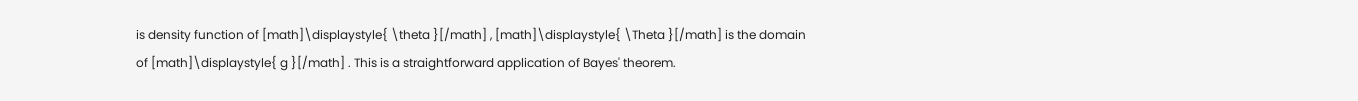is density function of [math]\displaystyle{ \theta }[/math] , [math]\displaystyle{ \Theta }[/math] is the domain of [math]\displaystyle{ g }[/math] . This is a straightforward application of Bayes' theorem.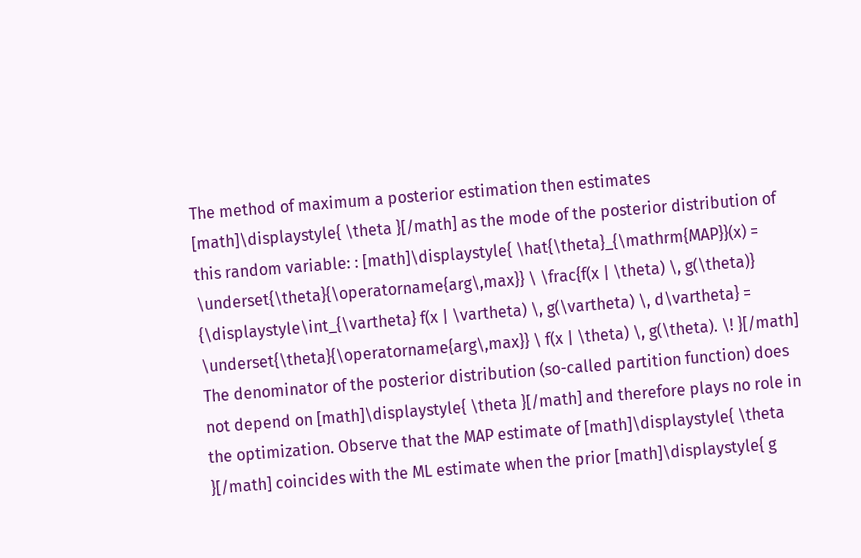The method of maximum a posterior estimation then estimates [math]\displaystyle{ \theta }[/math] as the mode of the posterior distribution of this random variable: : [math]\displaystyle{ \hat{\theta}_{\mathrm{MAP}}(x) = \underset{\theta}{\operatorname{arg\,max}} \ \frac{f(x | \theta) \, g(\theta)} {\displaystyle\int_{\vartheta} f(x | \vartheta) \, g(\vartheta) \, d\vartheta} = \underset{\theta}{\operatorname{arg\,max}} \ f(x | \theta) \, g(\theta). \! }[/math] The denominator of the posterior distribution (so-called partition function) does not depend on [math]\displaystyle{ \theta }[/math] and therefore plays no role in the optimization. Observe that the MAP estimate of [math]\displaystyle{ \theta }[/math] coincides with the ML estimate when the prior [math]\displaystyle{ g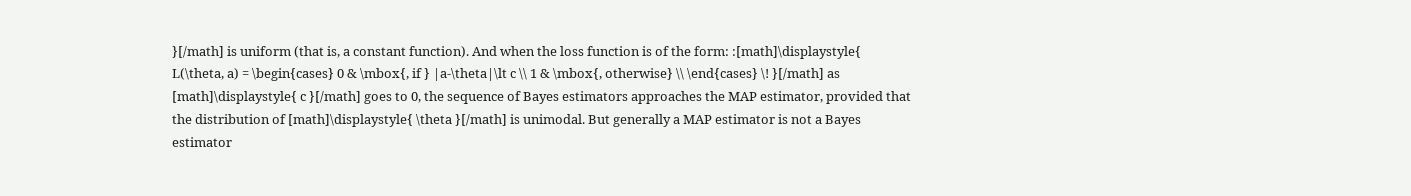}[/math] is uniform (that is, a constant function). And when the loss function is of the form: :[math]\displaystyle{ L(\theta, a) = \begin{cases} 0 & \mbox{, if } |a-\theta|\lt c \\ 1 & \mbox{, otherwise} \\ \end{cases} \! }[/math] as [math]\displaystyle{ c }[/math] goes to 0, the sequence of Bayes estimators approaches the MAP estimator, provided that the distribution of [math]\displaystyle{ \theta }[/math] is unimodal. But generally a MAP estimator is not a Bayes estimator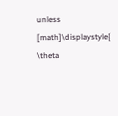unless [math]\displaystyle{ \theta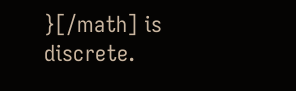}[/math] is discrete.